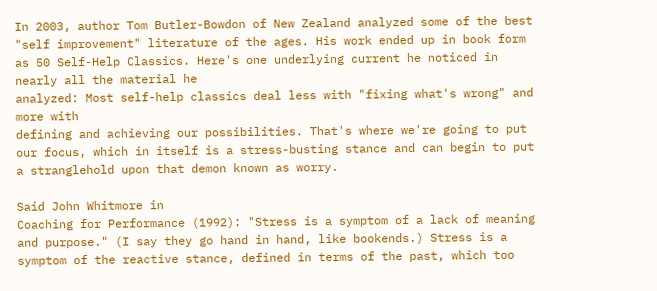In 2003, author Tom Butler-Bowdon of New Zealand analyzed some of the best "self improvement" literature of the ages. His work ended up in book form as 50 Self-Help Classics. Here's one underlying current he noticed in nearly all the material he
analyzed: Most self-help classics deal less with "fixing what's wrong" and more with
defining and achieving our possibilities. That's where we're going to put our focus, which in itself is a stress-busting stance and can begin to put a stranglehold upon that demon known as worry.

Said John Whitmore in
Coaching for Performance (1992): "Stress is a symptom of a lack of meaning and purpose." (I say they go hand in hand, like bookends.) Stress is a symptom of the reactive stance, defined in terms of the past, which too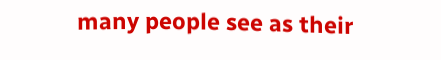many people see as their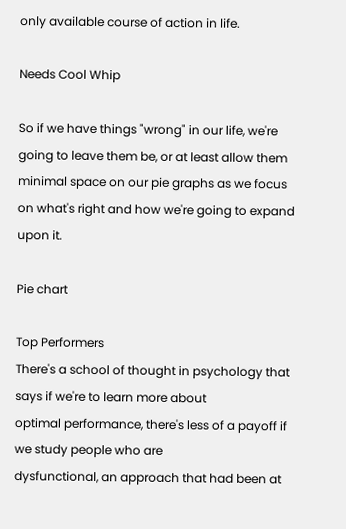only available course of action in life.

Needs Cool Whip

So if we have things "wrong" in our life, we're going to leave them be, or at least allow them minimal space on our pie graphs as we focus on what's right and how we're going to expand upon it.

Pie chart

Top Performers
There's a school of thought in psychology that says if we're to learn more about
optimal performance, there's less of a payoff if we study people who are
dysfunctional, an approach that had been at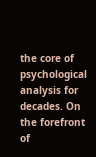the core of psychological analysis for decades. On the forefront of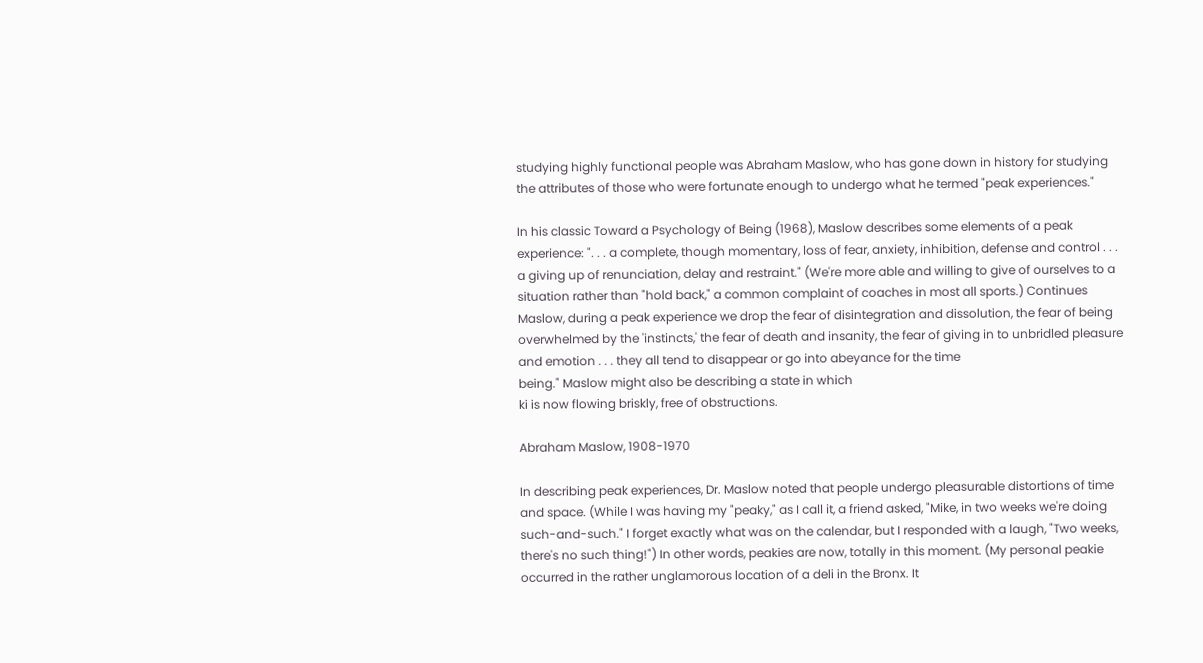studying highly functional people was Abraham Maslow, who has gone down in history for studying the attributes of those who were fortunate enough to undergo what he termed "peak experiences."

In his classic Toward a Psychology of Being (1968), Maslow describes some elements of a peak
experience: ". . . a complete, though momentary, loss of fear, anxiety, inhibition, defense and control . . . a giving up of renunciation, delay and restraint." (We're more able and willing to give of ourselves to a situation rather than "hold back," a common complaint of coaches in most all sports.) Continues Maslow, during a peak experience we drop the fear of disintegration and dissolution, the fear of being overwhelmed by the 'instincts,' the fear of death and insanity, the fear of giving in to unbridled pleasure and emotion . . . they all tend to disappear or go into abeyance for the time
being." Maslow might also be describing a state in which
ki is now flowing briskly, free of obstructions.

Abraham Maslow, 1908-1970

In describing peak experiences, Dr. Maslow noted that people undergo pleasurable distortions of time and space. (While I was having my "peaky," as I call it, a friend asked, "Mike, in two weeks we're doing such-and-such." I forget exactly what was on the calendar, but I responded with a laugh, "Two weeks, there's no such thing!") In other words, peakies are now, totally in this moment. (My personal peakie occurred in the rather unglamorous location of a deli in the Bronx. It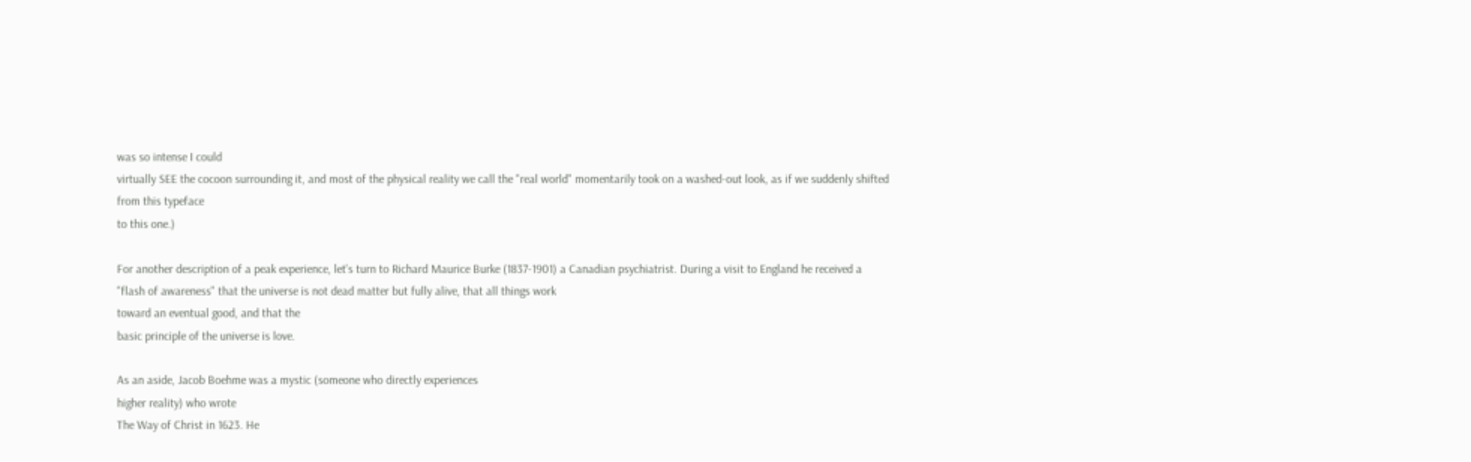was so intense I could
virtually SEE the cocoon surrounding it, and most of the physical reality we call the "real world" momentarily took on a washed-out look, as if we suddenly shifted from this typeface
to this one.)

For another description of a peak experience, let's turn to Richard Maurice Burke (1837-1901) a Canadian psychiatrist. During a visit to England he received a "flash of awareness" that the universe is not dead matter but fully alive, that all things work
toward an eventual good, and that the
basic principle of the universe is love.

As an aside, Jacob Boehme was a mystic (someone who directly experiences
higher reality) who wrote
The Way of Christ in 1623. He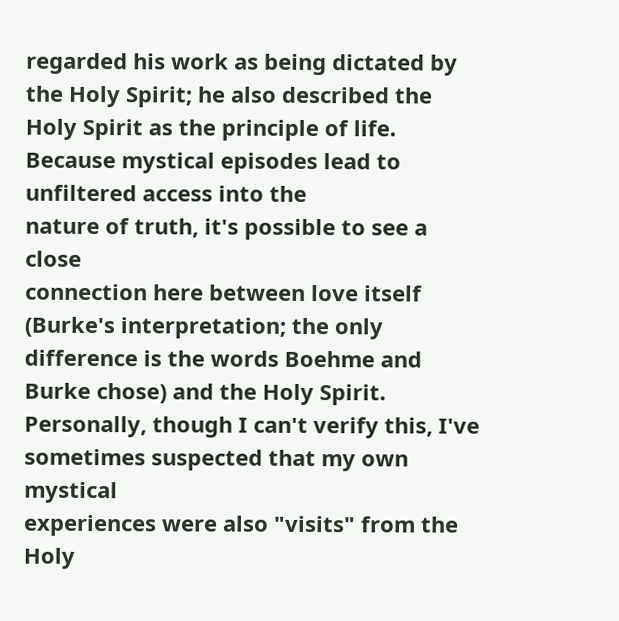regarded his work as being dictated by the Holy Spirit; he also described the Holy Spirit as the principle of life. Because mystical episodes lead to unfiltered access into the
nature of truth, it's possible to see a close
connection here between love itself (Burke's interpretation; the only difference is the words Boehme and Burke chose) and the Holy Spirit. Personally, though I can't verify this, I've sometimes suspected that my own mystical
experiences were also "visits" from the Holy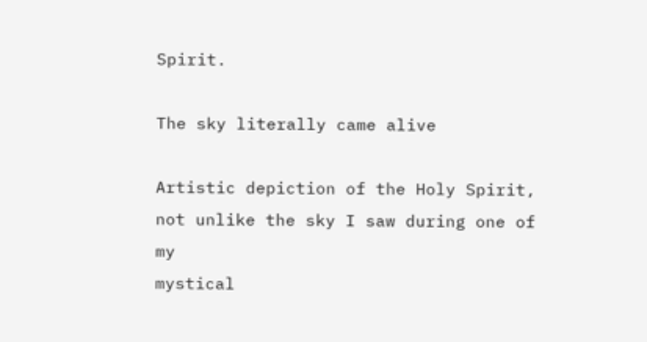Spirit.

The sky literally came alive

Artistic depiction of the Holy Spirit, not unlike the sky I saw during one of my
mystical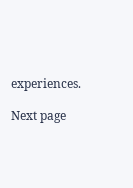experiences.

Next page